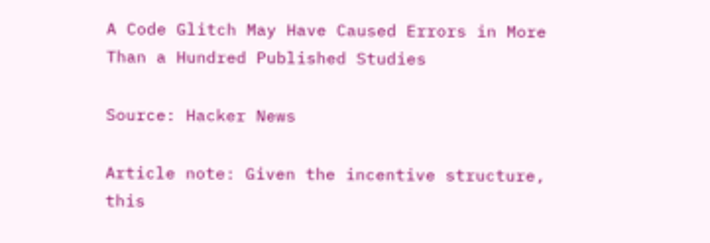A Code Glitch May Have Caused Errors in More Than a Hundred Published Studies

Source: Hacker News

Article note: Given the incentive structure, this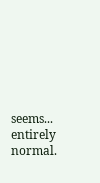seems... entirely normal.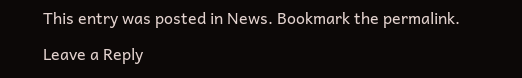This entry was posted in News. Bookmark the permalink.

Leave a Reply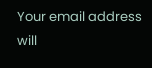Your email address will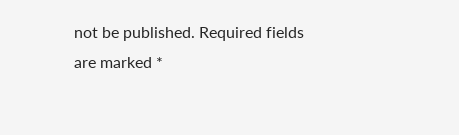not be published. Required fields are marked *